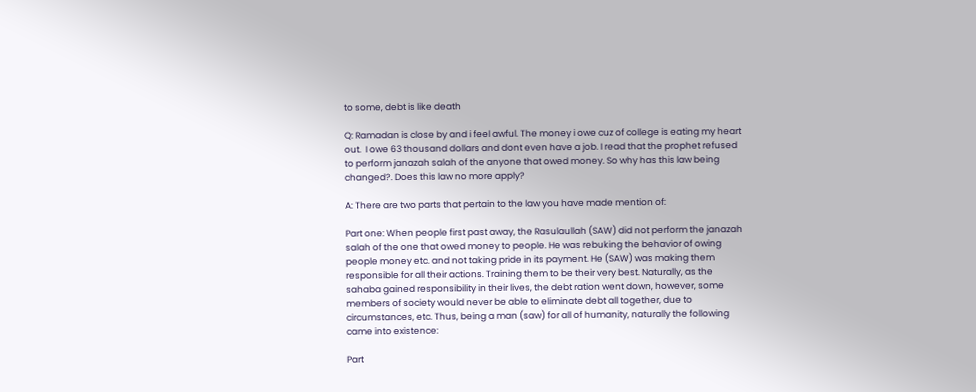to some, debt is like death

Q: Ramadan is close by and i feel awful. The money i owe cuz of college is eating my heart out.  I owe 63 thousand dollars and dont even have a job. I read that the prophet refused to perform janazah salah of the anyone that owed money. So why has this law being changed?. Does this law no more apply?

A: There are two parts that pertain to the law you have made mention of:

Part one: When people first past away, the Rasulaullah (SAW) did not perform the janazah salah of the one that owed money to people. He was rebuking the behavior of owing people money etc. and not taking pride in its payment. He (SAW) was making them responsible for all their actions. Training them to be their very best. Naturally, as the sahaba gained responsibility in their lives, the debt ration went down, however, some members of society would never be able to eliminate debt all together, due to circumstances, etc. Thus, being a man (saw) for all of humanity, naturally the following came into existence:

Part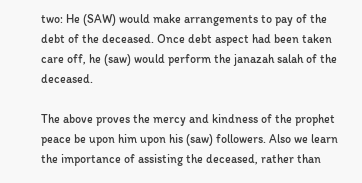two: He (SAW) would make arrangements to pay of the debt of the deceased. Once debt aspect had been taken care off, he (saw) would perform the janazah salah of the deceased.

The above proves the mercy and kindness of the prophet peace be upon him upon his (saw) followers. Also we learn the importance of assisting the deceased, rather than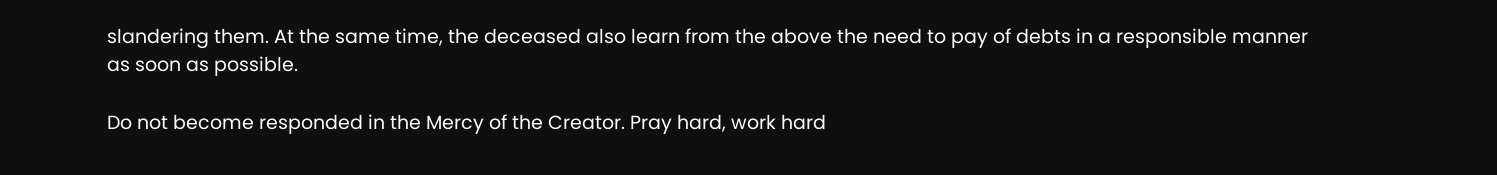slandering them. At the same time, the deceased also learn from the above the need to pay of debts in a responsible manner as soon as possible.

Do not become responded in the Mercy of the Creator. Pray hard, work hard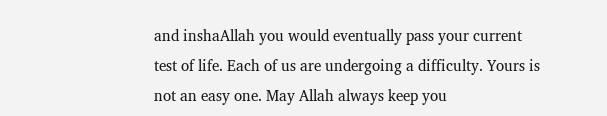and inshaAllah you would eventually pass your current test of life. Each of us are undergoing a difficulty. Yours is not an easy one. May Allah always keep you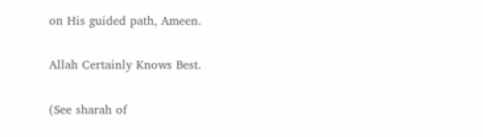on His guided path, Ameen.

Allah Certainly Knows Best.

(See sharah of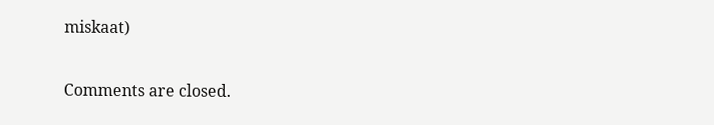miskaat)


Comments are closed.